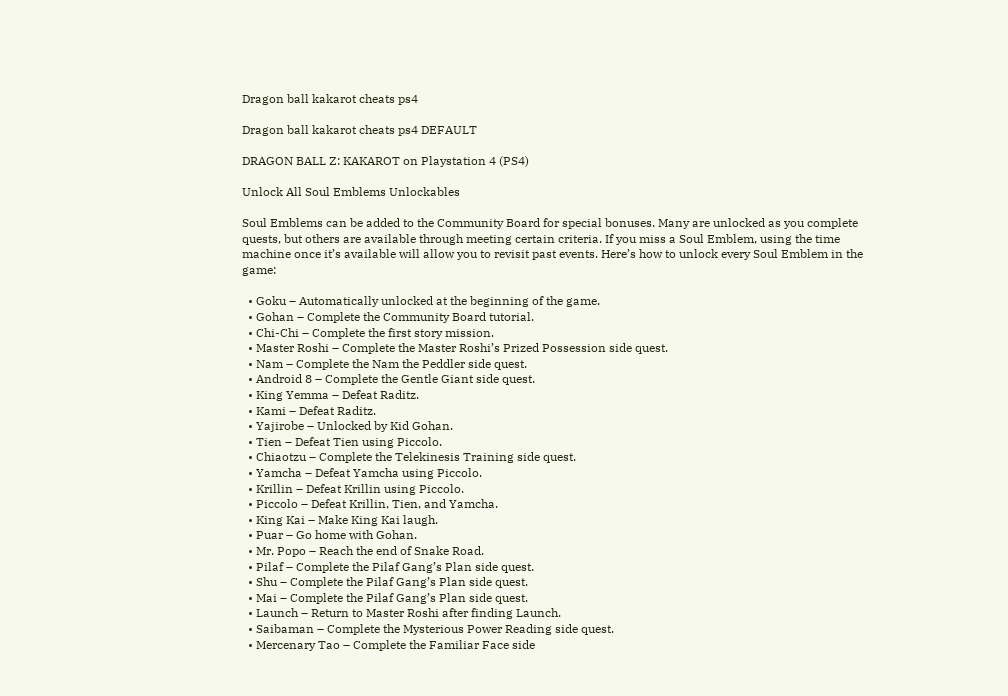Dragon ball kakarot cheats ps4

Dragon ball kakarot cheats ps4 DEFAULT

DRAGON BALL Z: KAKAROT on Playstation 4 (PS4)

Unlock All Soul Emblems Unlockables

Soul Emblems can be added to the Community Board for special bonuses. Many are unlocked as you complete quests, but others are available through meeting certain criteria. If you miss a Soul Emblem, using the time machine once it’s available will allow you to revisit past events. Here’s how to unlock every Soul Emblem in the game:

  • Goku – Automatically unlocked at the beginning of the game.
  • Gohan – Complete the Community Board tutorial.
  • Chi-Chi – Complete the first story mission.
  • Master Roshi – Complete the Master Roshi’s Prized Possession side quest.
  • Nam – Complete the Nam the Peddler side quest.
  • Android 8 – Complete the Gentle Giant side quest.
  • King Yemma – Defeat Raditz.
  • Kami – Defeat Raditz.
  • Yajirobe – Unlocked by Kid Gohan.
  • Tien – Defeat Tien using Piccolo.
  • Chiaotzu – Complete the Telekinesis Training side quest.
  • Yamcha – Defeat Yamcha using Piccolo.
  • Krillin – Defeat Krillin using Piccolo.
  • Piccolo – Defeat Krillin, Tien, and Yamcha.
  • King Kai – Make King Kai laugh.
  • Puar – Go home with Gohan.
  • Mr. Popo – Reach the end of Snake Road.
  • Pilaf – Complete the Pilaf Gang’s Plan side quest.
  • Shu – Complete the Pilaf Gang’s Plan side quest.
  • Mai – Complete the Pilaf Gang’s Plan side quest.
  • Launch – Return to Master Roshi after finding Launch.
  • Saibaman – Complete the Mysterious Power Reading side quest.
  • Mercenary Tao – Complete the Familiar Face side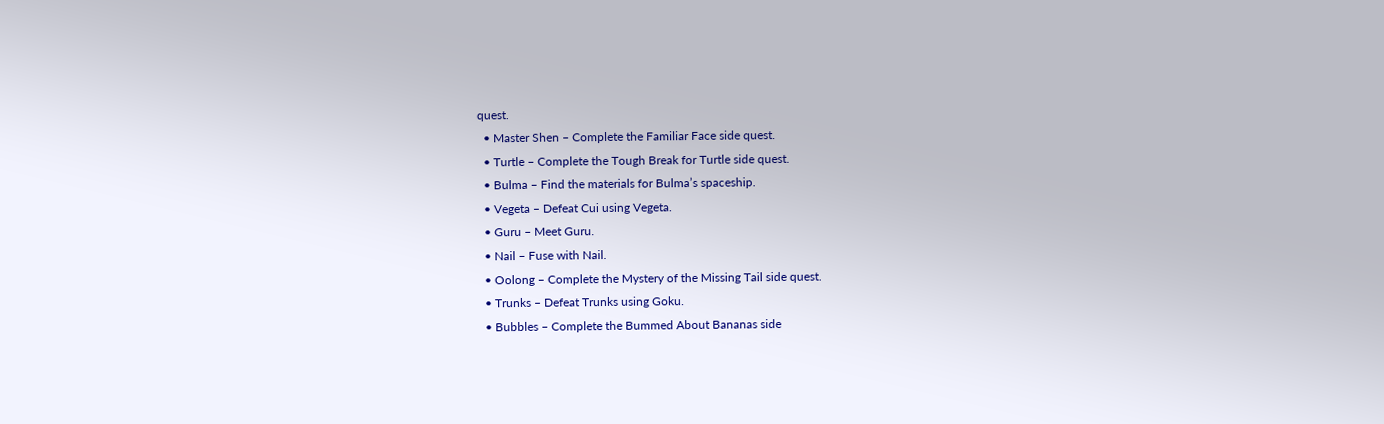quest.
  • Master Shen – Complete the Familiar Face side quest.
  • Turtle – Complete the Tough Break for Turtle side quest.
  • Bulma – Find the materials for Bulma’s spaceship.
  • Vegeta – Defeat Cui using Vegeta.
  • Guru – Meet Guru.
  • Nail – Fuse with Nail.
  • Oolong – Complete the Mystery of the Missing Tail side quest.
  • Trunks – Defeat Trunks using Goku.
  • Bubbles – Complete the Bummed About Bananas side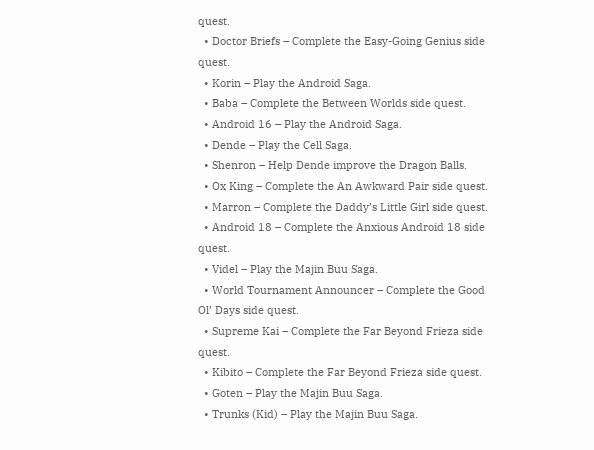quest.
  • Doctor Briefs – Complete the Easy-Going Genius side quest.
  • Korin – Play the Android Saga.
  • Baba – Complete the Between Worlds side quest.
  • Android 16 – Play the Android Saga.
  • Dende – Play the Cell Saga.
  • Shenron – Help Dende improve the Dragon Balls.
  • Ox King – Complete the An Awkward Pair side quest.
  • Marron – Complete the Daddy’s Little Girl side quest.
  • Android 18 – Complete the Anxious Android 18 side quest.
  • Videl – Play the Majin Buu Saga.
  • World Tournament Announcer – Complete the Good Ol’ Days side quest.
  • Supreme Kai – Complete the Far Beyond Frieza side quest.
  • Kibito – Complete the Far Beyond Frieza side quest.
  • Goten – Play the Majin Buu Saga.
  • Trunks (Kid) – Play the Majin Buu Saga.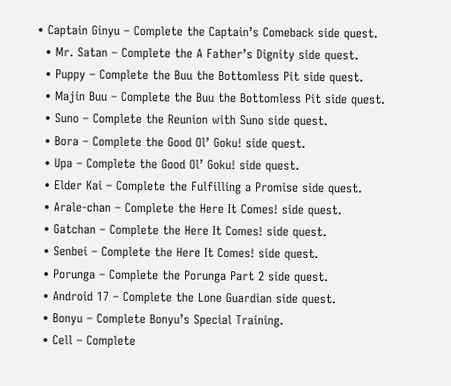• Captain Ginyu – Complete the Captain’s Comeback side quest.
  • Mr. Satan – Complete the A Father’s Dignity side quest.
  • Puppy – Complete the Buu the Bottomless Pit side quest.
  • Majin Buu – Complete the Buu the Bottomless Pit side quest.
  • Suno – Complete the Reunion with Suno side quest.
  • Bora – Complete the Good Ol’ Goku! side quest.
  • Upa – Complete the Good Ol’ Goku! side quest.
  • Elder Kai – Complete the Fulfilling a Promise side quest.
  • Arale-chan – Complete the Here It Comes! side quest.
  • Gatchan – Complete the Here It Comes! side quest.
  • Senbei – Complete the Here It Comes! side quest.
  • Porunga – Complete the Porunga Part 2 side quest.
  • Android 17 – Complete the Lone Guardian side quest.
  • Bonyu – Complete Bonyu’s Special Training.
  • Cell – Complete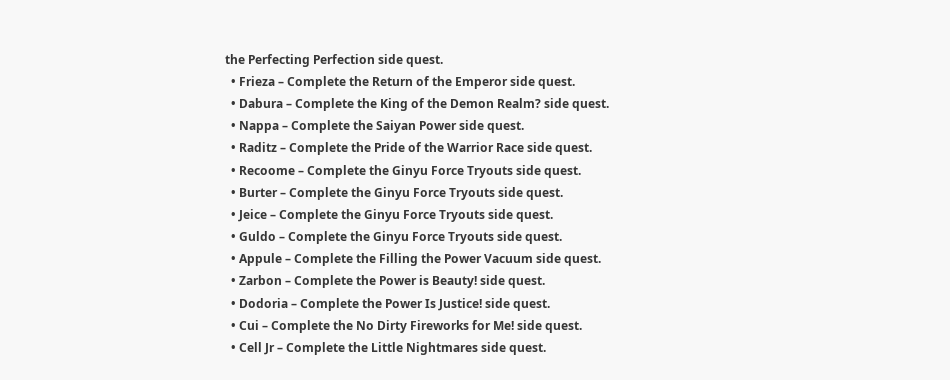the Perfecting Perfection side quest.
  • Frieza – Complete the Return of the Emperor side quest.
  • Dabura – Complete the King of the Demon Realm? side quest.
  • Nappa – Complete the Saiyan Power side quest.
  • Raditz – Complete the Pride of the Warrior Race side quest.
  • Recoome – Complete the Ginyu Force Tryouts side quest.
  • Burter – Complete the Ginyu Force Tryouts side quest.
  • Jeice – Complete the Ginyu Force Tryouts side quest.
  • Guldo – Complete the Ginyu Force Tryouts side quest.
  • Appule – Complete the Filling the Power Vacuum side quest.
  • Zarbon – Complete the Power is Beauty! side quest.
  • Dodoria – Complete the Power Is Justice! side quest.
  • Cui – Complete the No Dirty Fireworks for Me! side quest.
  • Cell Jr – Complete the Little Nightmares side quest.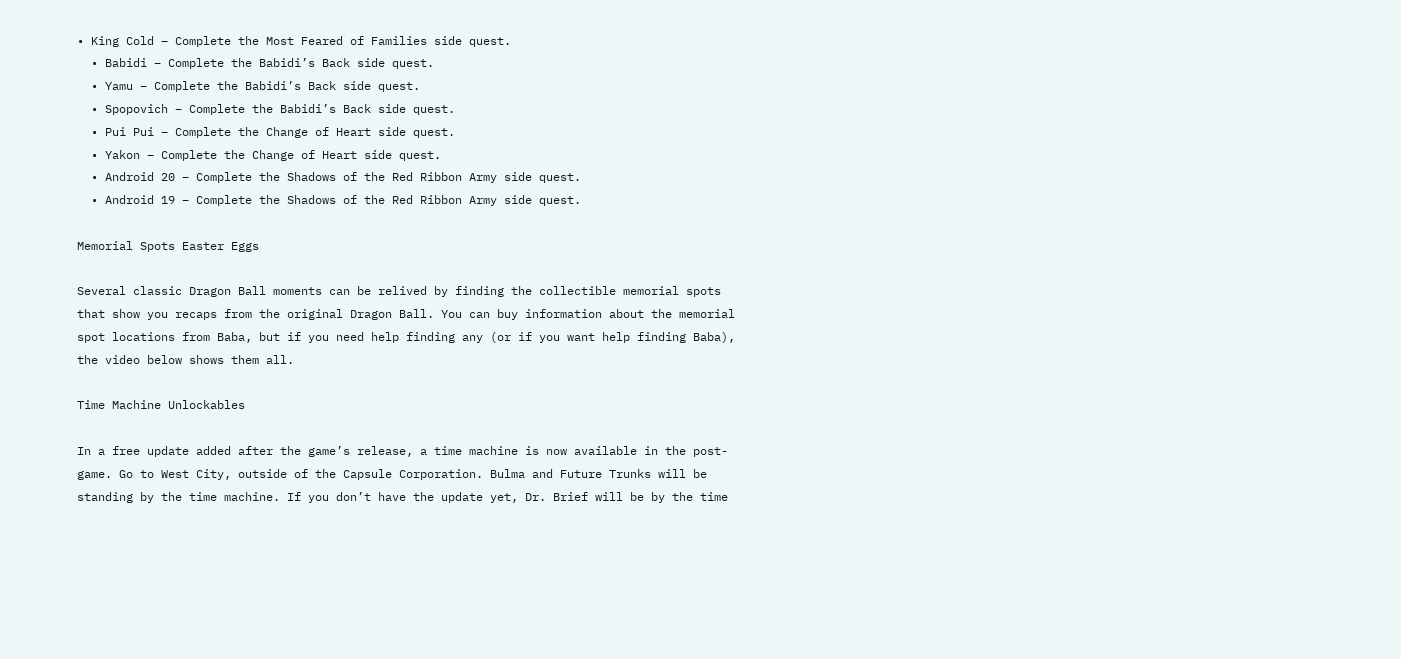• King Cold – Complete the Most Feared of Families side quest.
  • Babidi – Complete the Babidi’s Back side quest.
  • Yamu – Complete the Babidi’s Back side quest.
  • Spopovich – Complete the Babidi’s Back side quest.
  • Pui Pui – Complete the Change of Heart side quest.
  • Yakon – Complete the Change of Heart side quest.
  • Android 20 – Complete the Shadows of the Red Ribbon Army side quest.
  • Android 19 – Complete the Shadows of the Red Ribbon Army side quest.

Memorial Spots Easter Eggs

Several classic Dragon Ball moments can be relived by finding the collectible memorial spots that show you recaps from the original Dragon Ball. You can buy information about the memorial spot locations from Baba, but if you need help finding any (or if you want help finding Baba), the video below shows them all.

Time Machine Unlockables

In a free update added after the game’s release, a time machine is now available in the post-game. Go to West City, outside of the Capsule Corporation. Bulma and Future Trunks will be standing by the time machine. If you don’t have the update yet, Dr. Brief will be by the time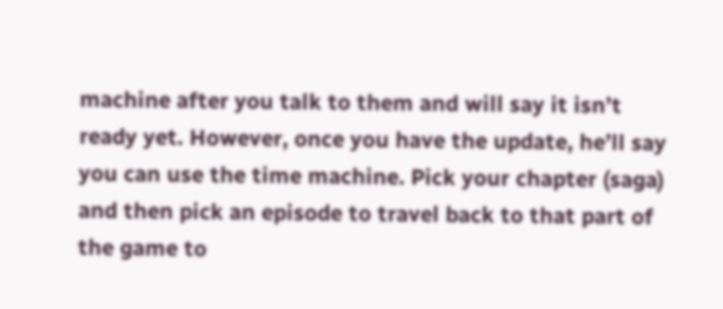machine after you talk to them and will say it isn’t ready yet. However, once you have the update, he’ll say you can use the time machine. Pick your chapter (saga) and then pick an episode to travel back to that part of the game to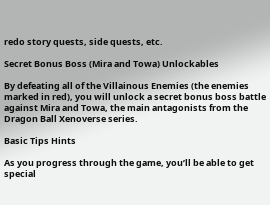redo story quests, side quests, etc.

Secret Bonus Boss (Mira and Towa) Unlockables

By defeating all of the Villainous Enemies (the enemies marked in red), you will unlock a secret bonus boss battle against Mira and Towa, the main antagonists from the Dragon Ball Xenoverse series.

Basic Tips Hints

As you progress through the game, you’ll be able to get special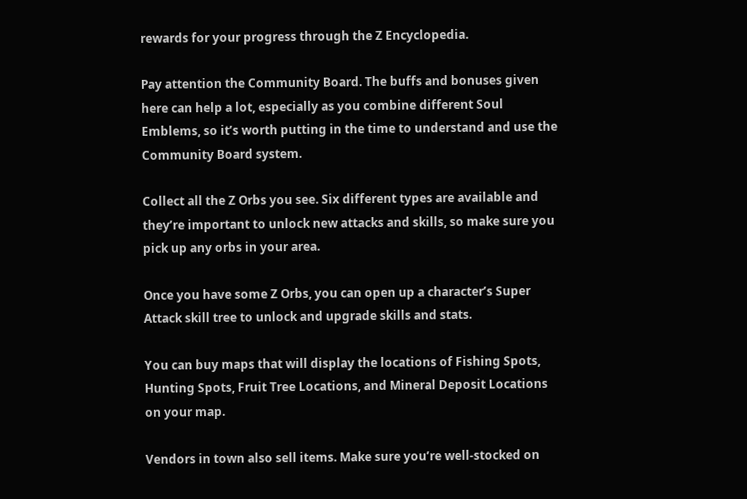rewards for your progress through the Z Encyclopedia.

Pay attention the Community Board. The buffs and bonuses given here can help a lot, especially as you combine different Soul Emblems, so it’s worth putting in the time to understand and use the Community Board system.

Collect all the Z Orbs you see. Six different types are available and they’re important to unlock new attacks and skills, so make sure you pick up any orbs in your area.

Once you have some Z Orbs, you can open up a character’s Super Attack skill tree to unlock and upgrade skills and stats.

You can buy maps that will display the locations of Fishing Spots, Hunting Spots, Fruit Tree Locations, and Mineral Deposit Locations on your map.

Vendors in town also sell items. Make sure you’re well-stocked on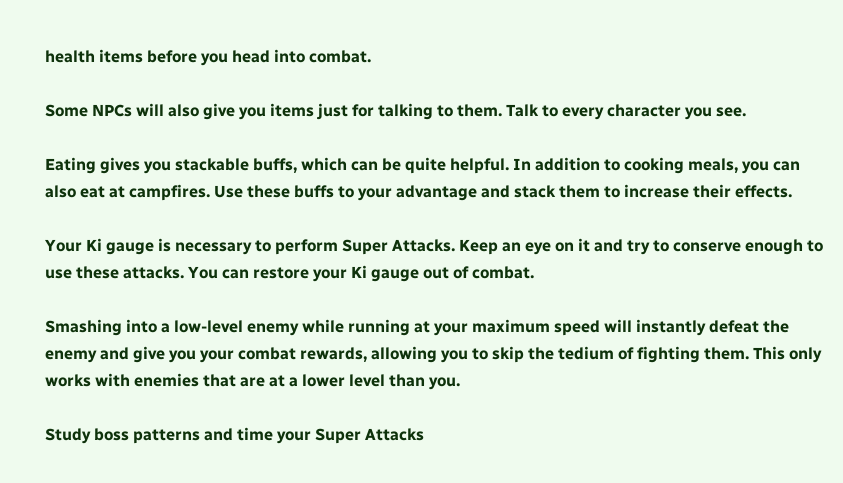health items before you head into combat.

Some NPCs will also give you items just for talking to them. Talk to every character you see.

Eating gives you stackable buffs, which can be quite helpful. In addition to cooking meals, you can also eat at campfires. Use these buffs to your advantage and stack them to increase their effects.

Your Ki gauge is necessary to perform Super Attacks. Keep an eye on it and try to conserve enough to use these attacks. You can restore your Ki gauge out of combat.

Smashing into a low-level enemy while running at your maximum speed will instantly defeat the enemy and give you your combat rewards, allowing you to skip the tedium of fighting them. This only works with enemies that are at a lower level than you.

Study boss patterns and time your Super Attacks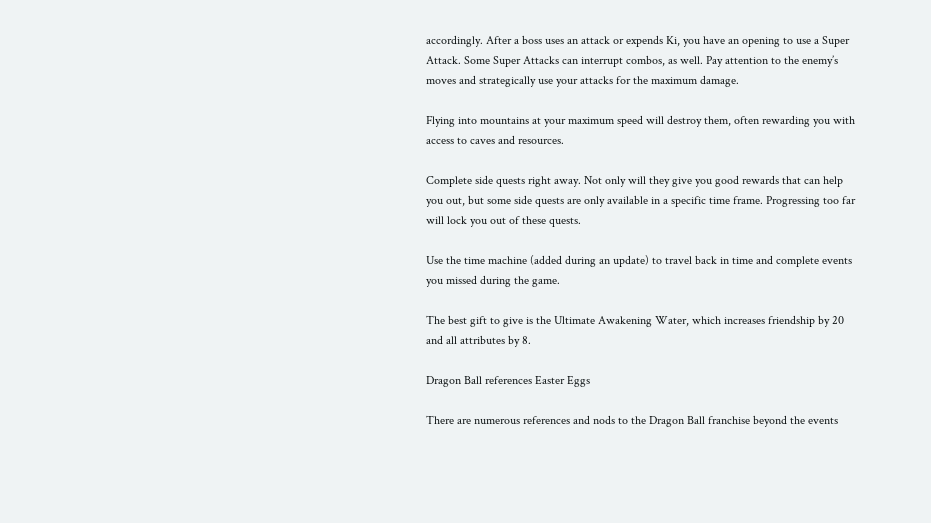accordingly. After a boss uses an attack or expends Ki, you have an opening to use a Super Attack. Some Super Attacks can interrupt combos, as well. Pay attention to the enemy’s moves and strategically use your attacks for the maximum damage.

Flying into mountains at your maximum speed will destroy them, often rewarding you with access to caves and resources.

Complete side quests right away. Not only will they give you good rewards that can help you out, but some side quests are only available in a specific time frame. Progressing too far will lock you out of these quests.

Use the time machine (added during an update) to travel back in time and complete events you missed during the game.

The best gift to give is the Ultimate Awakening Water, which increases friendship by 20 and all attributes by 8.

Dragon Ball references Easter Eggs

There are numerous references and nods to the Dragon Ball franchise beyond the events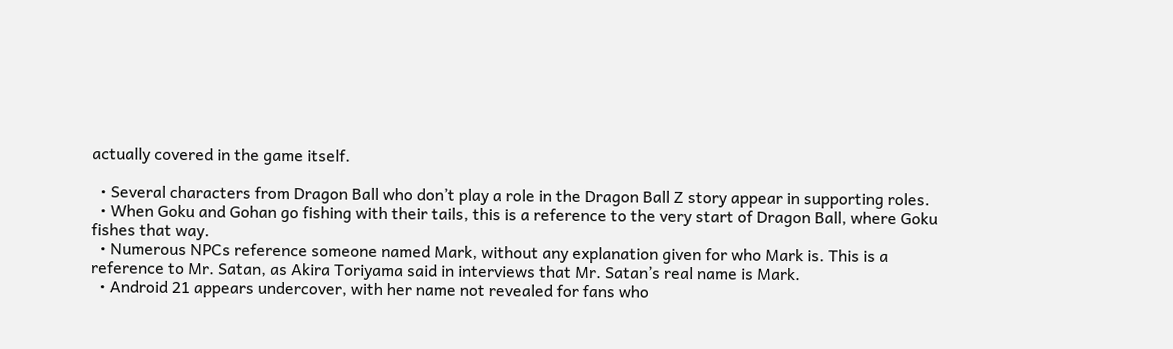actually covered in the game itself.

  • Several characters from Dragon Ball who don’t play a role in the Dragon Ball Z story appear in supporting roles.
  • When Goku and Gohan go fishing with their tails, this is a reference to the very start of Dragon Ball, where Goku fishes that way.
  • Numerous NPCs reference someone named Mark, without any explanation given for who Mark is. This is a reference to Mr. Satan, as Akira Toriyama said in interviews that Mr. Satan’s real name is Mark.
  • Android 21 appears undercover, with her name not revealed for fans who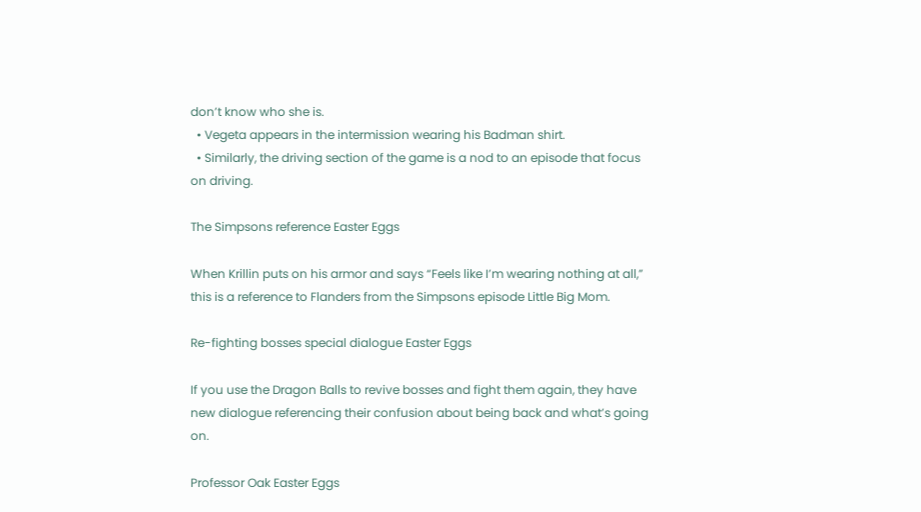don’t know who she is.
  • Vegeta appears in the intermission wearing his Badman shirt.
  • Similarly, the driving section of the game is a nod to an episode that focus on driving.

The Simpsons reference Easter Eggs

When Krillin puts on his armor and says “Feels like I’m wearing nothing at all,” this is a reference to Flanders from the Simpsons episode Little Big Mom.

Re-fighting bosses special dialogue Easter Eggs

If you use the Dragon Balls to revive bosses and fight them again, they have new dialogue referencing their confusion about being back and what’s going on.

Professor Oak Easter Eggs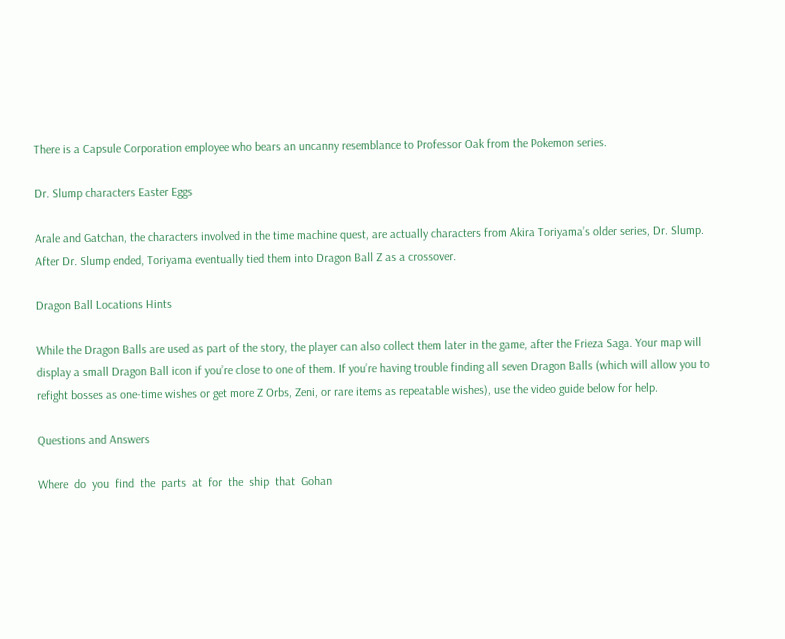There is a Capsule Corporation employee who bears an uncanny resemblance to Professor Oak from the Pokemon series.

Dr. Slump characters Easter Eggs

Arale and Gatchan, the characters involved in the time machine quest, are actually characters from Akira Toriyama’s older series, Dr. Slump. After Dr. Slump ended, Toriyama eventually tied them into Dragon Ball Z as a crossover.

Dragon Ball Locations Hints

While the Dragon Balls are used as part of the story, the player can also collect them later in the game, after the Frieza Saga. Your map will display a small Dragon Ball icon if you’re close to one of them. If you’re having trouble finding all seven Dragon Balls (which will allow you to refight bosses as one-time wishes or get more Z Orbs, Zeni, or rare items as repeatable wishes), use the video guide below for help.

Questions and Answers

Where  do  you  find  the  parts  at  for  the  ship  that  Gohan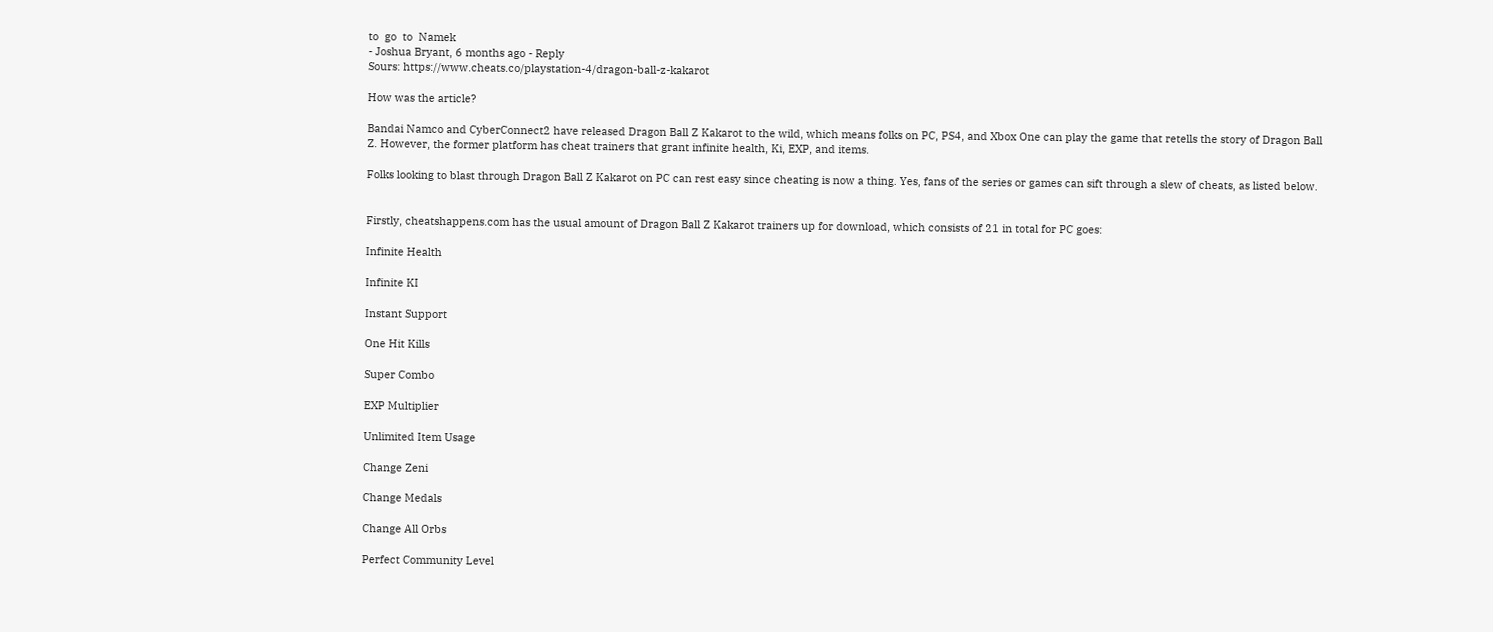to  go  to  Namek
- Joshua Bryant, 6 months ago - Reply
Sours: https://www.cheats.co/playstation-4/dragon-ball-z-kakarot

How was the article?

Bandai Namco and CyberConnect2 have released Dragon Ball Z Kakarot to the wild, which means folks on PC, PS4, and Xbox One can play the game that retells the story of Dragon Ball Z. However, the former platform has cheat trainers that grant infinite health, Ki, EXP, and items.

Folks looking to blast through Dragon Ball Z Kakarot on PC can rest easy since cheating is now a thing. Yes, fans of the series or games can sift through a slew of cheats, as listed below.


Firstly, cheatshappens.com has the usual amount of Dragon Ball Z Kakarot trainers up for download, which consists of 21 in total for PC goes:

Infinite Health

Infinite KI

Instant Support

One Hit Kills

Super Combo

EXP Multiplier

Unlimited Item Usage

Change Zeni

Change Medals

Change All Orbs

Perfect Community Level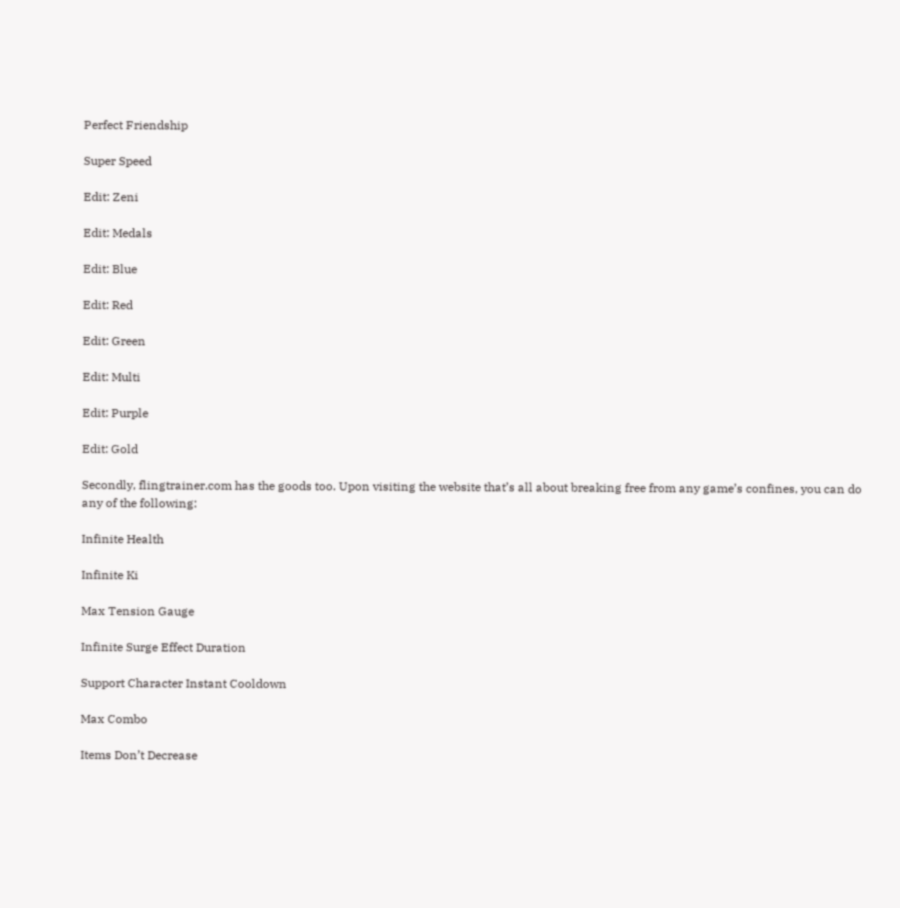Perfect Friendship

Super Speed

Edit: Zeni

Edit: Medals

Edit: Blue

Edit: Red

Edit: Green

Edit: Multi

Edit: Purple

Edit: Gold

Secondly, flingtrainer.com has the goods too. Upon visiting the website that’s all about breaking free from any game’s confines, you can do any of the following:

Infinite Health

Infinite Ki

Max Tension Gauge

Infinite Surge Effect Duration

Support Character Instant Cooldown

Max Combo

Items Don’t Decrease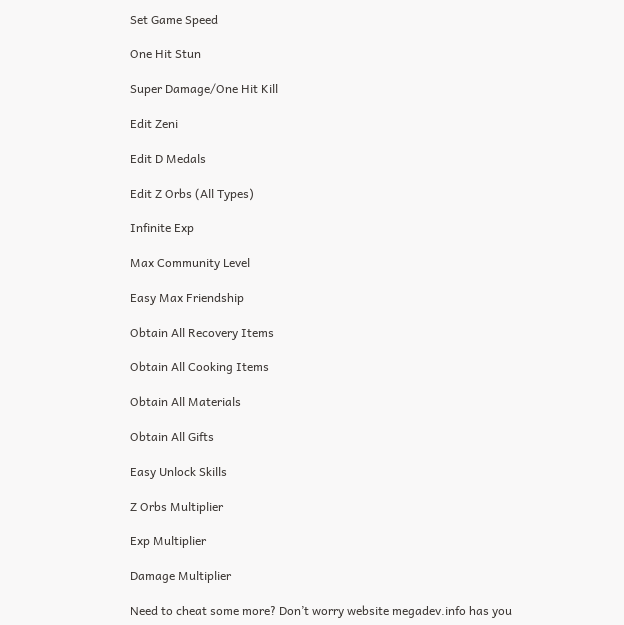Set Game Speed

One Hit Stun

Super Damage/One Hit Kill

Edit Zeni

Edit D Medals

Edit Z Orbs (All Types)

Infinite Exp

Max Community Level

Easy Max Friendship

Obtain All Recovery Items

Obtain All Cooking Items

Obtain All Materials

Obtain All Gifts

Easy Unlock Skills

Z Orbs Multiplier

Exp Multiplier

Damage Multiplier

Need to cheat some more? Don’t worry website megadev.info has you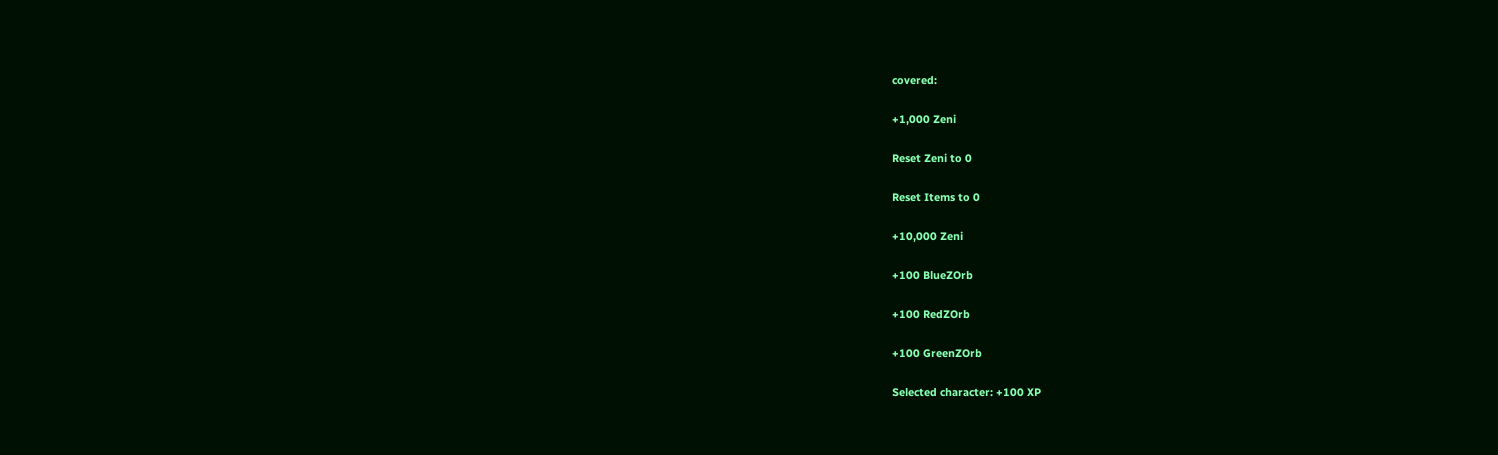covered:

+1,000 Zeni

Reset Zeni to 0

Reset Items to 0

+10,000 Zeni

+100 BlueZOrb

+100 RedZOrb

+100 GreenZOrb

Selected character: +100 XP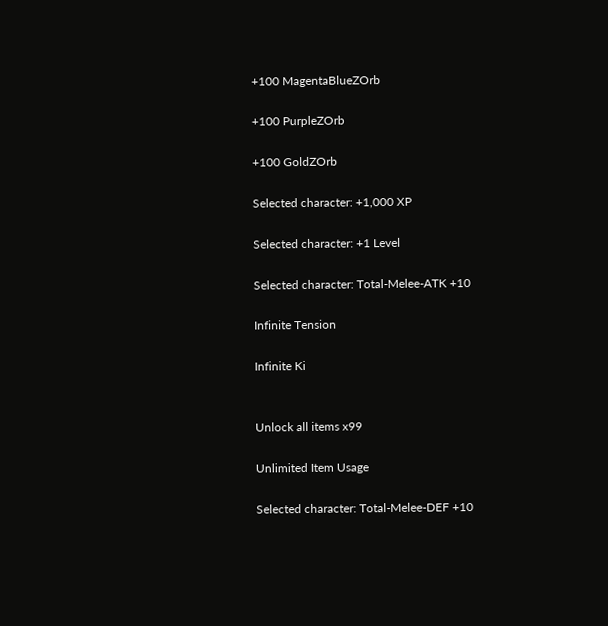+100 MagentaBlueZOrb

+100 PurpleZOrb

+100 GoldZOrb

Selected character: +1,000 XP

Selected character: +1 Level

Selected character: Total-Melee-ATK +10

Infinite Tension

Infinite Ki


Unlock all items x99

Unlimited Item Usage

Selected character: Total-Melee-DEF +10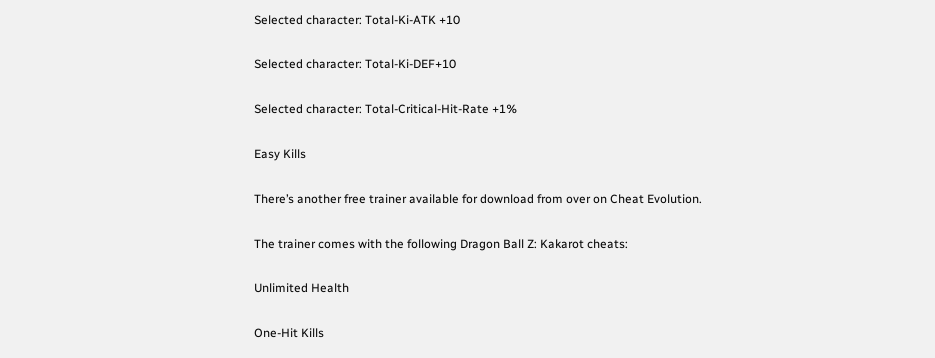Selected character: Total-Ki-ATK +10

Selected character: Total-Ki-DEF+10

Selected character: Total-Critical-Hit-Rate +1%

Easy Kills

There’s another free trainer available for download from over on Cheat Evolution.

The trainer comes with the following Dragon Ball Z: Kakarot cheats:

Unlimited Health

One-Hit Kills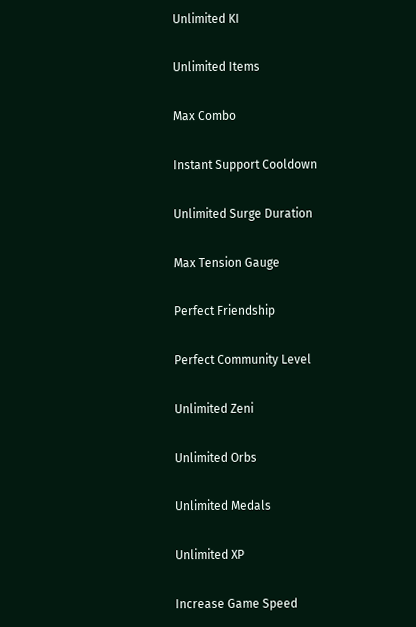Unlimited KI

Unlimited Items

Max Combo

Instant Support Cooldown

Unlimited Surge Duration

Max Tension Gauge

Perfect Friendship

Perfect Community Level

Unlimited Zeni

Unlimited Orbs

Unlimited Medals

Unlimited XP

Increase Game Speed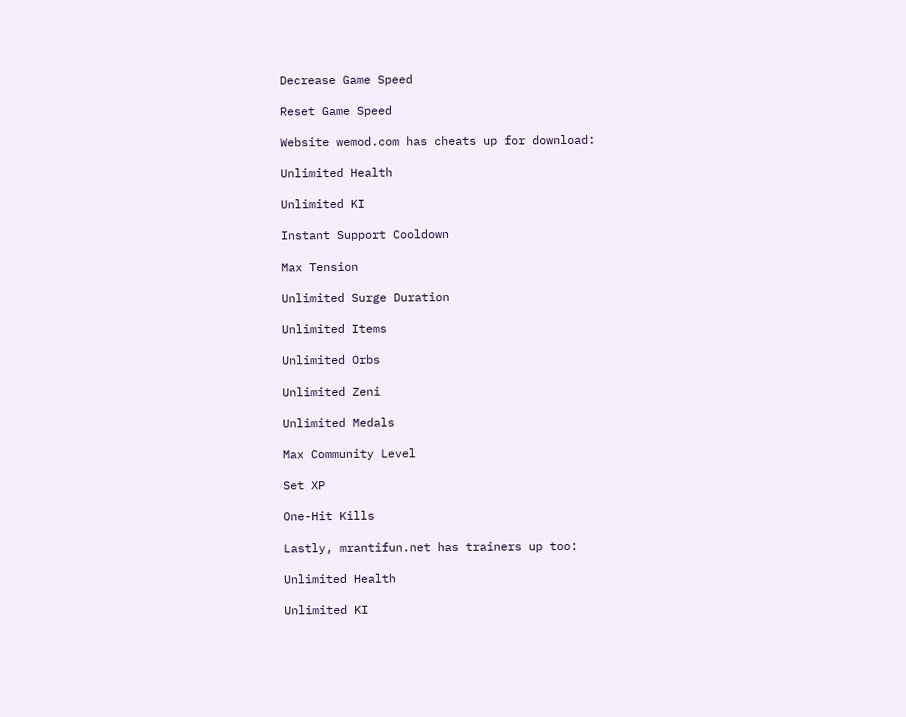Decrease Game Speed

Reset Game Speed

Website wemod.com has cheats up for download:

Unlimited Health

Unlimited KI

Instant Support Cooldown

Max Tension

Unlimited Surge Duration

Unlimited Items

Unlimited Orbs

Unlimited Zeni

Unlimited Medals

Max Community Level

Set XP

One-Hit Kills

Lastly, mrantifun.net has trainers up too:

Unlimited Health

Unlimited KI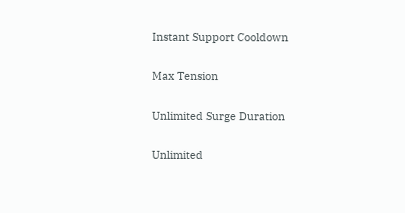Instant Support Cooldown

Max Tension

Unlimited Surge Duration

Unlimited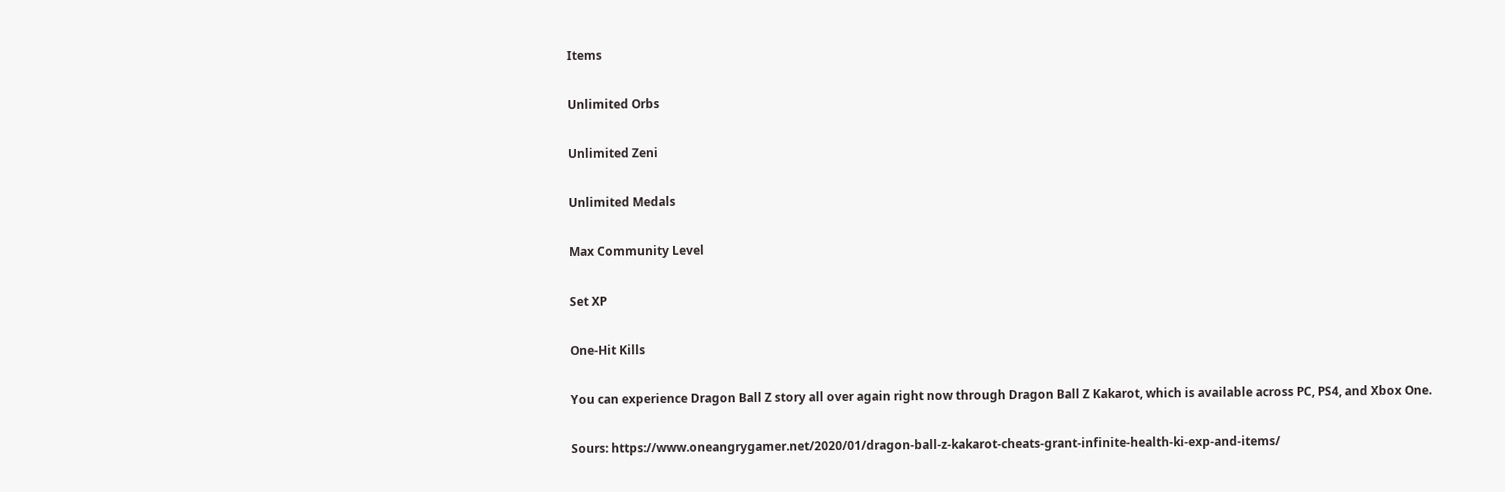Items

Unlimited Orbs

Unlimited Zeni

Unlimited Medals

Max Community Level

Set XP

One-Hit Kills

You can experience Dragon Ball Z story all over again right now through Dragon Ball Z Kakarot, which is available across PC, PS4, and Xbox One.

Sours: https://www.oneangrygamer.net/2020/01/dragon-ball-z-kakarot-cheats-grant-infinite-health-ki-exp-and-items/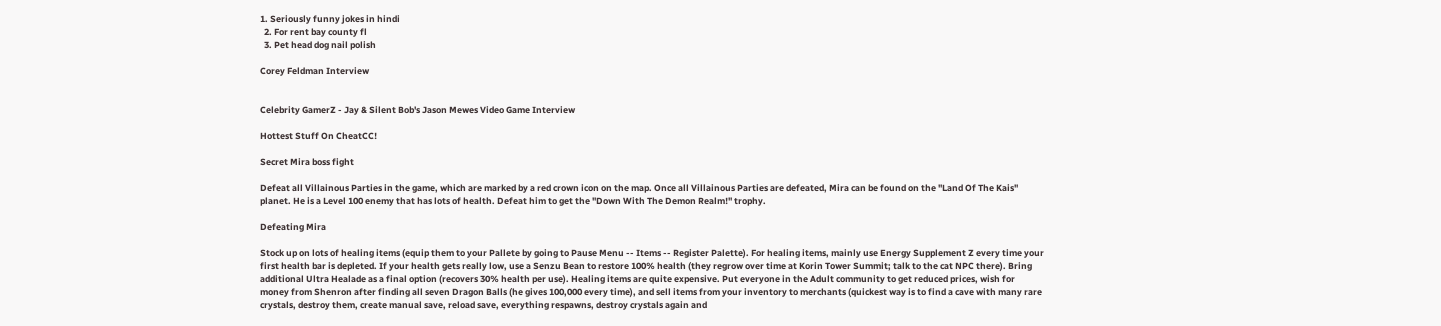1. Seriously funny jokes in hindi
  2. For rent bay county fl
  3. Pet head dog nail polish

Corey Feldman Interview


Celebrity GamerZ - Jay & Silent Bob's Jason Mewes Video Game Interview

Hottest Stuff On CheatCC!

Secret Mira boss fight

Defeat all Villainous Parties in the game, which are marked by a red crown icon on the map. Once all Villainous Parties are defeated, Mira can be found on the "Land Of The Kais" planet. He is a Level 100 enemy that has lots of health. Defeat him to get the "Down With The Demon Realm!" trophy.

Defeating Mira

Stock up on lots of healing items (equip them to your Pallete by going to Pause Menu -- Items -- Register Palette). For healing items, mainly use Energy Supplement Z every time your first health bar is depleted. If your health gets really low, use a Senzu Bean to restore 100% health (they regrow over time at Korin Tower Summit; talk to the cat NPC there). Bring additional Ultra Healade as a final option (recovers 30% health per use). Healing items are quite expensive. Put everyone in the Adult community to get reduced prices, wish for money from Shenron after finding all seven Dragon Balls (he gives 100,000 every time), and sell items from your inventory to merchants (quickest way is to find a cave with many rare crystals, destroy them, create manual save, reload save, everything respawns, destroy crystals again and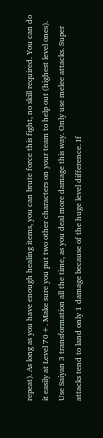repeat). As long as you have enough healing items, you can brute force this fight, no skill required. You can do it easily at Level 70+. Make sure you put two other characters on your team to help out (highest level ones). Use Saiyan 3 transformation all the time, as you deal more damage this way. Only use melee attacks. Super attacks tend to land only 1 damage because of the huge level difference. If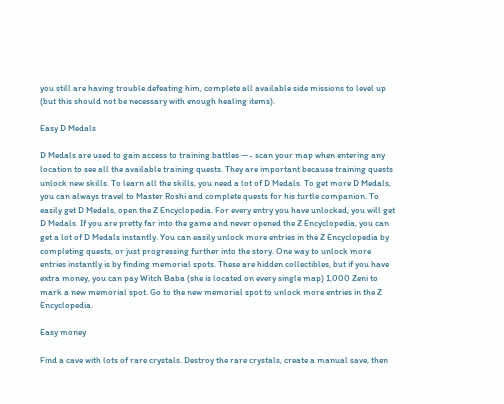you still are having trouble defeating him, complete all available side missions to level up (but this should not be necessary with enough healing items).

Easy D Medals

D Medals are used to gain access to training battles —- scan your map when entering any location to see all the available training quests. They are important because training quests unlock new skills. To learn all the skills, you need a lot of D Medals. To get more D Medals, you can always travel to Master Roshi and complete quests for his turtle companion. To easily get D Medals, open the Z Encyclopedia. For every entry you have unlocked, you will get D Medals. If you are pretty far into the game and never opened the Z Encyclopedia, you can get a lot of D Medals instantly. You can easily unlock more entries in the Z Encyclopedia by completing quests, or just progressing further into the story. One way to unlock more entries instantly is by finding memorial spots. These are hidden collectibles, but if you have extra money, you can pay Witch Baba (she is located on every single map) 1,000 Zeni to mark a new memorial spot. Go to the new memorial spot to unlock more entries in the Z Encyclopedia.

Easy money

Find a cave with lots of rare crystals. Destroy the rare crystals, create a manual save, then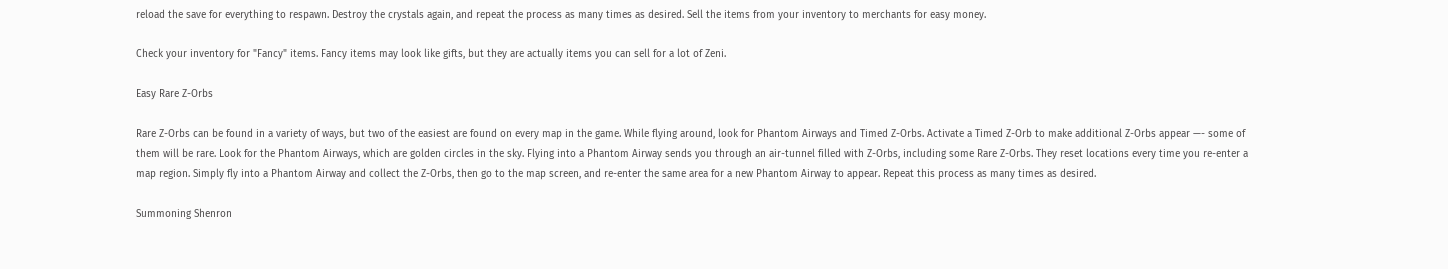reload the save for everything to respawn. Destroy the crystals again, and repeat the process as many times as desired. Sell the items from your inventory to merchants for easy money.

Check your inventory for "Fancy" items. Fancy items may look like gifts, but they are actually items you can sell for a lot of Zeni.

Easy Rare Z-Orbs

Rare Z-Orbs can be found in a variety of ways, but two of the easiest are found on every map in the game. While flying around, look for Phantom Airways and Timed Z-Orbs. Activate a Timed Z-Orb to make additional Z-Orbs appear —- some of them will be rare. Look for the Phantom Airways, which are golden circles in the sky. Flying into a Phantom Airway sends you through an air-tunnel filled with Z-Orbs, including some Rare Z-Orbs. They reset locations every time you re-enter a map region. Simply fly into a Phantom Airway and collect the Z-Orbs, then go to the map screen, and re-enter the same area for a new Phantom Airway to appear. Repeat this process as many times as desired.

Summoning Shenron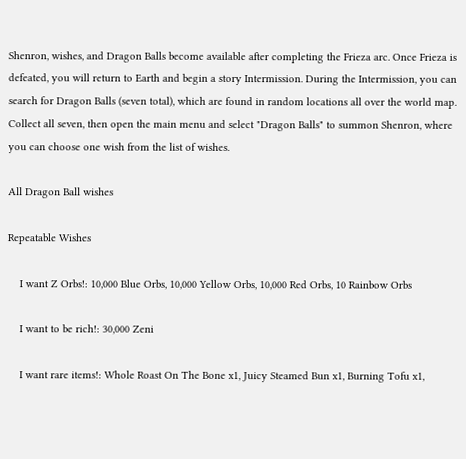Shenron, wishes, and Dragon Balls become available after completing the Frieza arc. Once Frieza is defeated, you will return to Earth and begin a story Intermission. During the Intermission, you can search for Dragon Balls (seven total), which are found in random locations all over the world map. Collect all seven, then open the main menu and select "Dragon Balls" to summon Shenron, where you can choose one wish from the list of wishes.

All Dragon Ball wishes

Repeatable Wishes

    I want Z Orbs!: 10,000 Blue Orbs, 10,000 Yellow Orbs, 10,000 Red Orbs, 10 Rainbow Orbs

    I want to be rich!: 30,000 Zeni

    I want rare items!: Whole Roast On The Bone x1, Juicy Steamed Bun x1, Burning Tofu x1,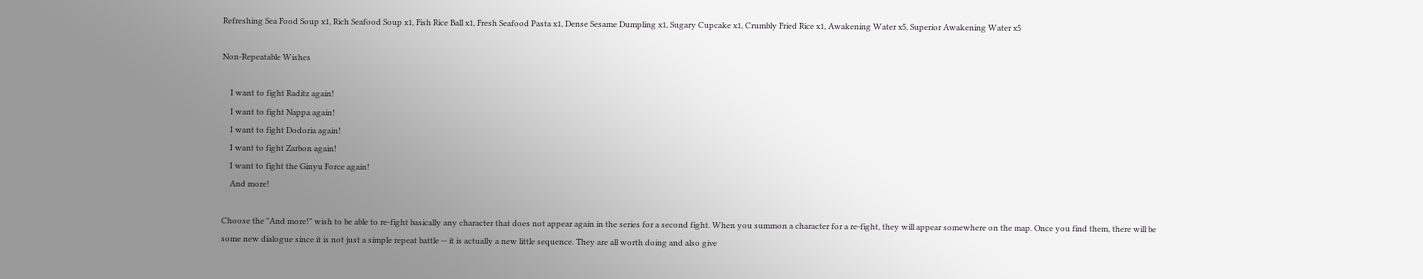Refreshing Sea Food Soup x1, Rich Seafood Soup x1, Fish Rice Ball x1, Fresh Seafood Pasta x1, Dense Sesame Dumpling x1, Sugary Cupcake x1, Crumbly Fried Rice x1, Awakening Water x5, Superior Awakening Water x5

Non-Repeatable Wishes

    I want to fight Raditz again!
    I want to fight Nappa again!
    I want to fight Dodoria again!
    I want to fight Zarbon again!
    I want to fight the Ginyu Force again!
    And more!

Choose the "And more!" wish to be able to re-fight basically any character that does not appear again in the series for a second fight. When you summon a character for a re-fight, they will appear somewhere on the map. Once you find them, there will be some new dialogue since it is not just a simple repeat battle -- it is actually a new little sequence. They are all worth doing and also give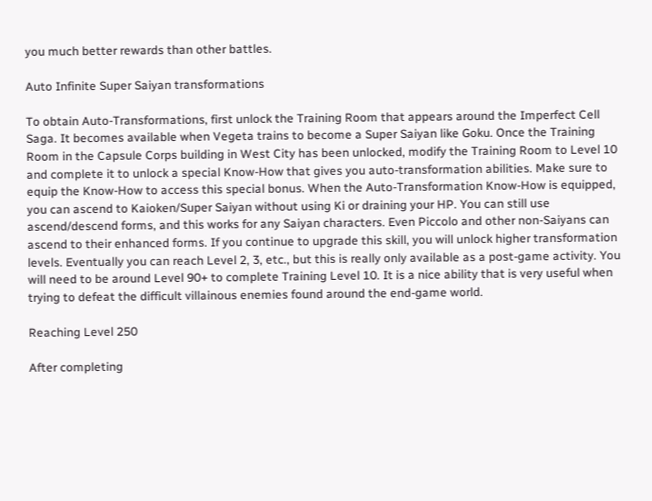you much better rewards than other battles.

Auto Infinite Super Saiyan transformations

To obtain Auto-Transformations, first unlock the Training Room that appears around the Imperfect Cell Saga. It becomes available when Vegeta trains to become a Super Saiyan like Goku. Once the Training Room in the Capsule Corps building in West City has been unlocked, modify the Training Room to Level 10 and complete it to unlock a special Know-How that gives you auto-transformation abilities. Make sure to equip the Know-How to access this special bonus. When the Auto-Transformation Know-How is equipped, you can ascend to Kaioken/Super Saiyan without using Ki or draining your HP. You can still use ascend/descend forms, and this works for any Saiyan characters. Even Piccolo and other non-Saiyans can ascend to their enhanced forms. If you continue to upgrade this skill, you will unlock higher transformation levels. Eventually you can reach Level 2, 3, etc., but this is really only available as a post-game activity. You will need to be around Level 90+ to complete Training Level 10. It is a nice ability that is very useful when trying to defeat the difficult villainous enemies found around the end-game world.

Reaching Level 250

After completing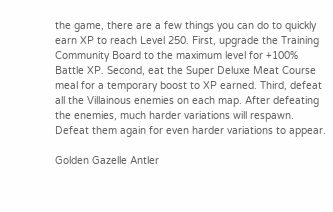the game, there are a few things you can do to quickly earn XP to reach Level 250. First, upgrade the Training Community Board to the maximum level for +100% Battle XP. Second, eat the Super Deluxe Meat Course meal for a temporary boost to XP earned. Third, defeat all the Villainous enemies on each map. After defeating the enemies, much harder variations will respawn. Defeat them again for even harder variations to appear.

Golden Gazelle Antler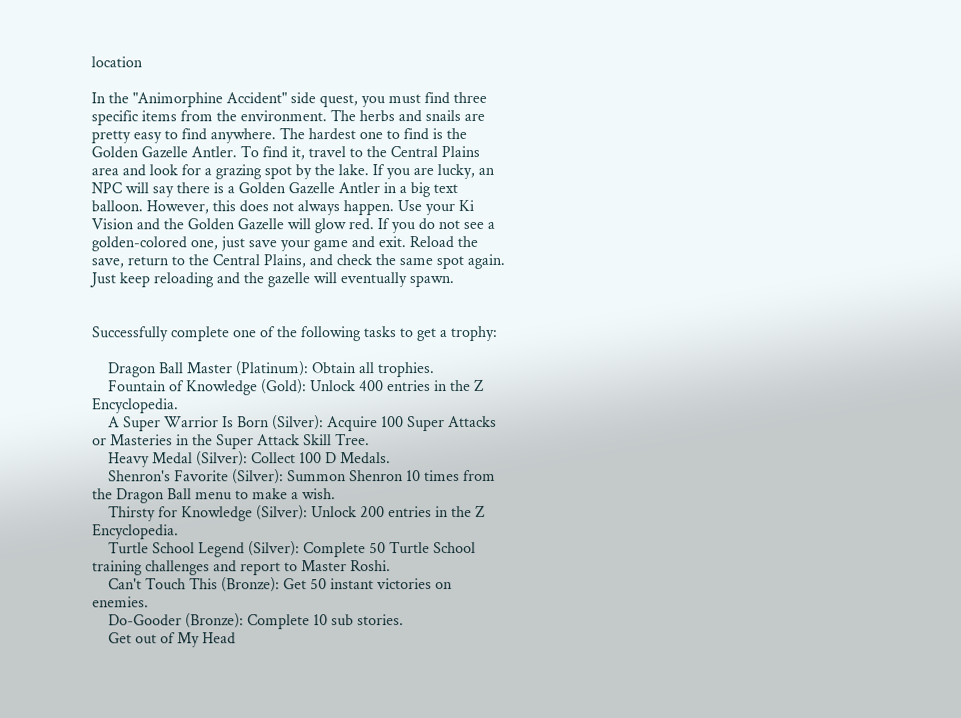location

In the "Animorphine Accident" side quest, you must find three specific items from the environment. The herbs and snails are pretty easy to find anywhere. The hardest one to find is the Golden Gazelle Antler. To find it, travel to the Central Plains area and look for a grazing spot by the lake. If you are lucky, an NPC will say there is a Golden Gazelle Antler in a big text balloon. However, this does not always happen. Use your Ki Vision and the Golden Gazelle will glow red. If you do not see a golden-colored one, just save your game and exit. Reload the save, return to the Central Plains, and check the same spot again. Just keep reloading and the gazelle will eventually spawn.


Successfully complete one of the following tasks to get a trophy:

    Dragon Ball Master (Platinum): Obtain all trophies.
    Fountain of Knowledge (Gold): Unlock 400 entries in the Z Encyclopedia.
    A Super Warrior Is Born (Silver): Acquire 100 Super Attacks or Masteries in the Super Attack Skill Tree.
    Heavy Medal (Silver): Collect 100 D Medals.
    Shenron's Favorite (Silver): Summon Shenron 10 times from the Dragon Ball menu to make a wish.
    Thirsty for Knowledge (Silver): Unlock 200 entries in the Z Encyclopedia.
    Turtle School Legend (Silver): Complete 50 Turtle School training challenges and report to Master Roshi.
    Can't Touch This (Bronze): Get 50 instant victories on enemies.
    Do-Gooder (Bronze): Complete 10 sub stories.
    Get out of My Head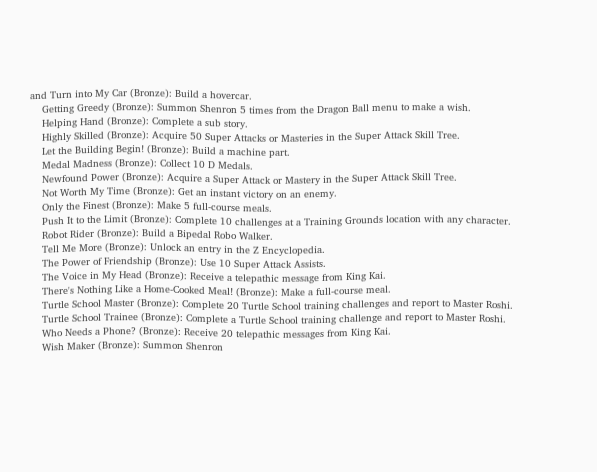and Turn into My Car (Bronze): Build a hovercar.
    Getting Greedy (Bronze): Summon Shenron 5 times from the Dragon Ball menu to make a wish.
    Helping Hand (Bronze): Complete a sub story.
    Highly Skilled (Bronze): Acquire 50 Super Attacks or Masteries in the Super Attack Skill Tree.
    Let the Building Begin! (Bronze): Build a machine part.
    Medal Madness (Bronze): Collect 10 D Medals.
    Newfound Power (Bronze): Acquire a Super Attack or Mastery in the Super Attack Skill Tree.
    Not Worth My Time (Bronze): Get an instant victory on an enemy.
    Only the Finest (Bronze): Make 5 full-course meals.
    Push It to the Limit (Bronze): Complete 10 challenges at a Training Grounds location with any character.
    Robot Rider (Bronze): Build a Bipedal Robo Walker.
    Tell Me More (Bronze): Unlock an entry in the Z Encyclopedia.
    The Power of Friendship (Bronze): Use 10 Super Attack Assists.
    The Voice in My Head (Bronze): Receive a telepathic message from King Kai.
    There's Nothing Like a Home-Cooked Meal! (Bronze): Make a full-course meal.
    Turtle School Master (Bronze): Complete 20 Turtle School training challenges and report to Master Roshi.
    Turtle School Trainee (Bronze): Complete a Turtle School training challenge and report to Master Roshi.
    Who Needs a Phone? (Bronze): Receive 20 telepathic messages from King Kai.
    Wish Maker (Bronze): Summon Shenron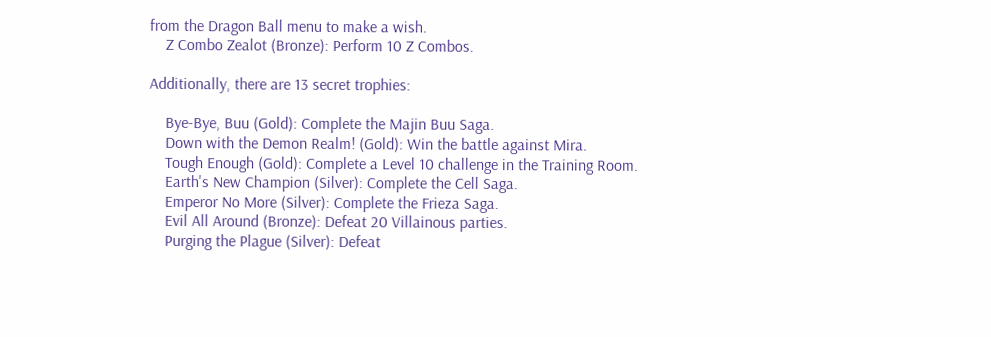from the Dragon Ball menu to make a wish.
    Z Combo Zealot (Bronze): Perform 10 Z Combos.

Additionally, there are 13 secret trophies:

    Bye-Bye, Buu (Gold): Complete the Majin Buu Saga.
    Down with the Demon Realm! (Gold): Win the battle against Mira.
    Tough Enough (Gold): Complete a Level 10 challenge in the Training Room.
    Earth's New Champion (Silver): Complete the Cell Saga.
    Emperor No More (Silver): Complete the Frieza Saga.
    Evil All Around (Bronze): Defeat 20 Villainous parties.
    Purging the Plague (Silver): Defeat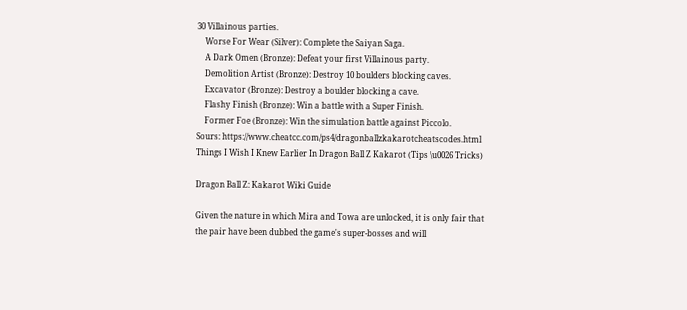30 Villainous parties.
    Worse For Wear (Silver): Complete the Saiyan Saga.
    A Dark Omen (Bronze): Defeat your first Villainous party.
    Demolition Artist (Bronze): Destroy 10 boulders blocking caves.
    Excavator (Bronze): Destroy a boulder blocking a cave.
    Flashy Finish (Bronze): Win a battle with a Super Finish.
    Former Foe (Bronze): Win the simulation battle against Piccolo.
Sours: https://www.cheatcc.com/ps4/dragonballzkakarotcheatscodes.html
Things I Wish I Knew Earlier In Dragon Ball Z Kakarot (Tips \u0026 Tricks)

Dragon Ball Z: Kakarot Wiki Guide

Given the nature in which Mira and Towa are unlocked, it is only fair that the pair have been dubbed the game's super-bosses and will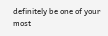definitely be one of your most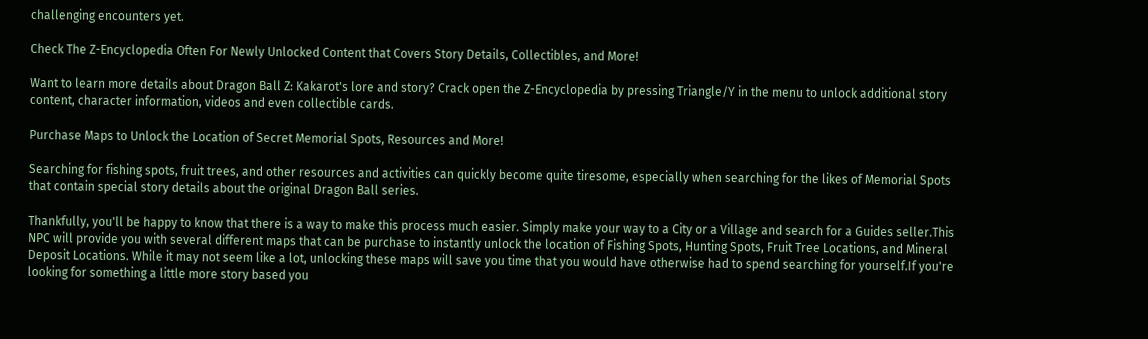challenging encounters yet.

Check The Z-Encyclopedia Often For Newly Unlocked Content that Covers Story Details, Collectibles, and More!

Want to learn more details about Dragon Ball Z: Kakarot's lore and story? Crack open the Z-Encyclopedia by pressing Triangle/Y in the menu to unlock additional story content, character information, videos and even collectible cards.

Purchase Maps to Unlock the Location of Secret Memorial Spots, Resources and More!

Searching for fishing spots, fruit trees, and other resources and activities can quickly become quite tiresome, especially when searching for the likes of Memorial Spots that contain special story details about the original Dragon Ball series.

Thankfully, you'll be happy to know that there is a way to make this process much easier. Simply make your way to a City or a Village and search for a Guides seller.This NPC will provide you with several different maps that can be purchase to instantly unlock the location of Fishing Spots, Hunting Spots, Fruit Tree Locations, and Mineral Deposit Locations. While it may not seem like a lot, unlocking these maps will save you time that you would have otherwise had to spend searching for yourself.If you're looking for something a little more story based you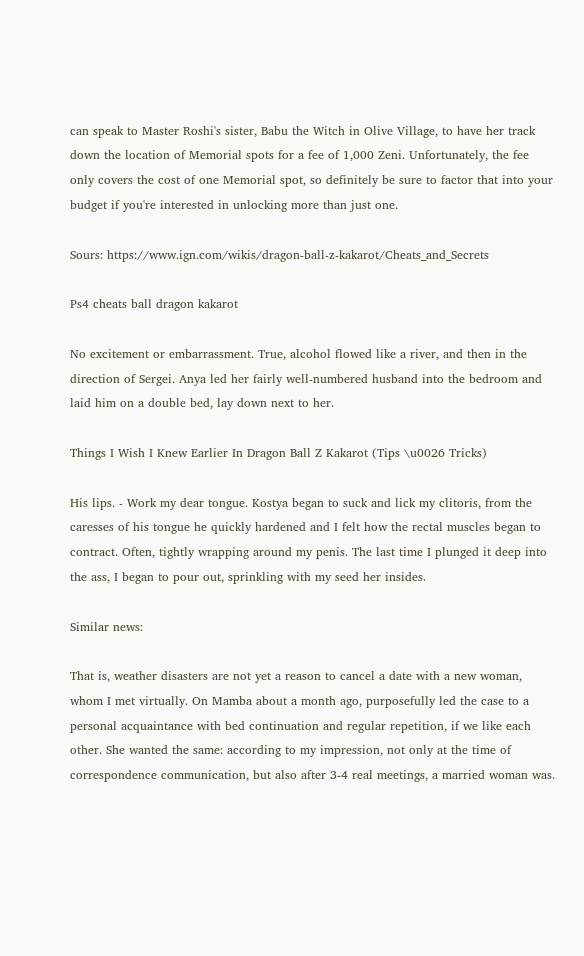can speak to Master Roshi's sister, Babu the Witch in Olive Village, to have her track down the location of Memorial spots for a fee of 1,000 Zeni. Unfortunately, the fee only covers the cost of one Memorial spot, so definitely be sure to factor that into your budget if you're interested in unlocking more than just one.

Sours: https://www.ign.com/wikis/dragon-ball-z-kakarot/Cheats_and_Secrets

Ps4 cheats ball dragon kakarot

No excitement or embarrassment. True, alcohol flowed like a river, and then in the direction of Sergei. Anya led her fairly well-numbered husband into the bedroom and laid him on a double bed, lay down next to her.

Things I Wish I Knew Earlier In Dragon Ball Z Kakarot (Tips \u0026 Tricks)

His lips. - Work my dear tongue. Kostya began to suck and lick my clitoris, from the caresses of his tongue he quickly hardened and I felt how the rectal muscles began to contract. Often, tightly wrapping around my penis. The last time I plunged it deep into the ass, I began to pour out, sprinkling with my seed her insides.

Similar news:

That is, weather disasters are not yet a reason to cancel a date with a new woman, whom I met virtually. On Mamba about a month ago, purposefully led the case to a personal acquaintance with bed continuation and regular repetition, if we like each other. She wanted the same: according to my impression, not only at the time of correspondence communication, but also after 3-4 real meetings, a married woman was.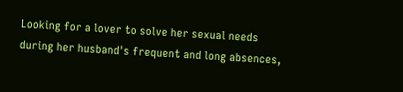Looking for a lover to solve her sexual needs during her husband's frequent and long absences,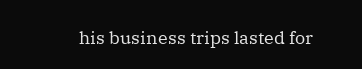his business trips lasted for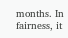months. In fairness, it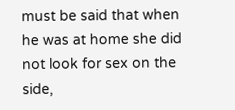must be said that when he was at home she did not look for sex on the side,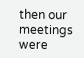then our meetings were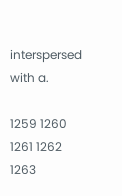interspersed with a.

1259 1260 1261 1262 1263